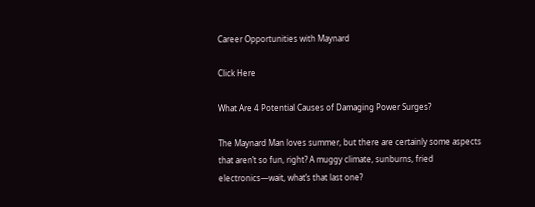Career Opportunities with Maynard

Click Here

What Are 4 Potential Causes of Damaging Power Surges?

The Maynard Man loves summer, but there are certainly some aspects that aren’t so fun, right? A muggy climate, sunburns, fried electronics—wait, what’s that last one?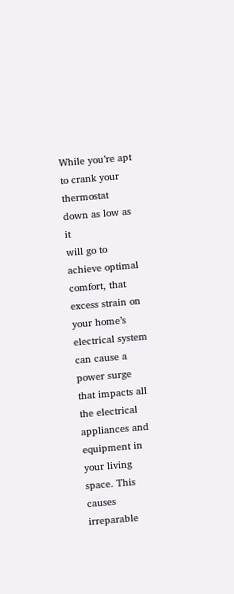While you’re apt to crank your thermostat down as low as it
will go to achieve optimal comfort, that excess strain on your home’s
electrical system can cause a power surge that impacts all the electrical
appliances and equipment in your living space. This causes irreparable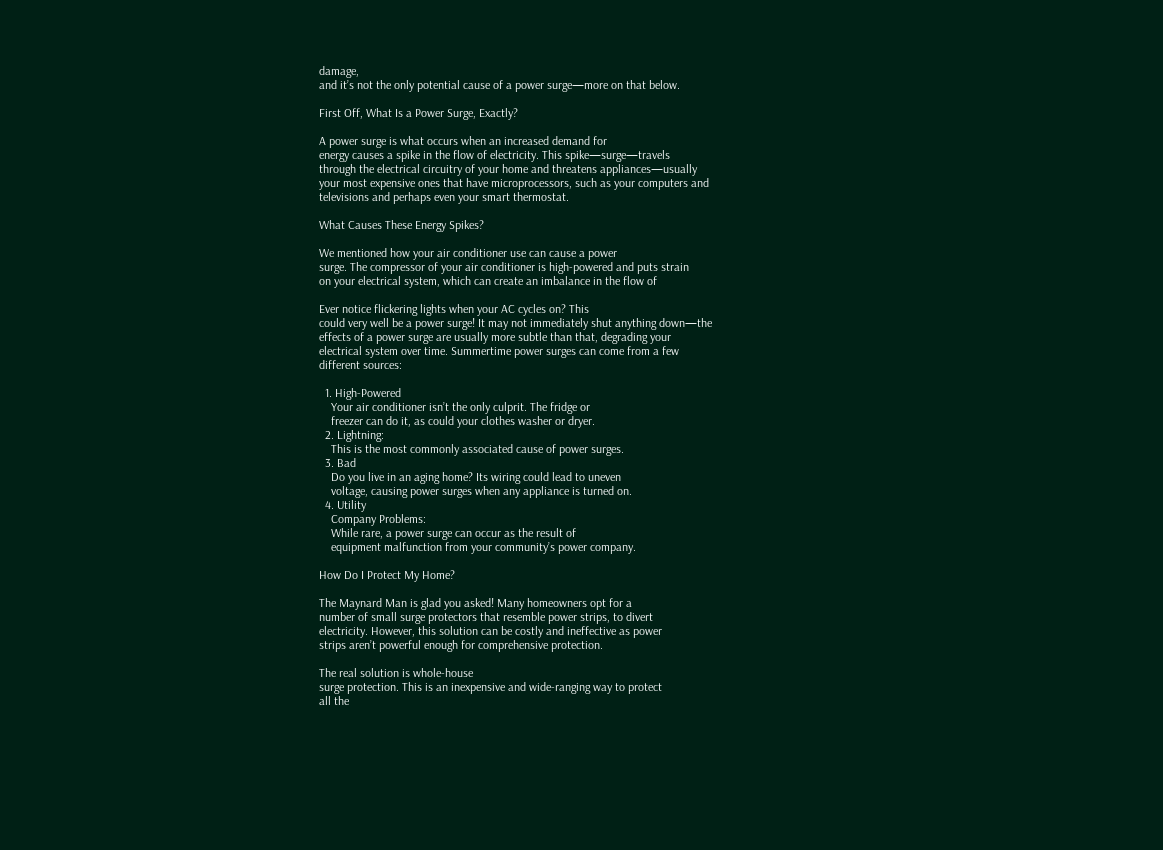damage,
and it’s not the only potential cause of a power surge—more on that below.

First Off, What Is a Power Surge, Exactly?

A power surge is what occurs when an increased demand for
energy causes a spike in the flow of electricity. This spike—surge—travels
through the electrical circuitry of your home and threatens appliances—usually
your most expensive ones that have microprocessors, such as your computers and
televisions and perhaps even your smart thermostat.

What Causes These Energy Spikes?

We mentioned how your air conditioner use can cause a power
surge. The compressor of your air conditioner is high-powered and puts strain
on your electrical system, which can create an imbalance in the flow of

Ever notice flickering lights when your AC cycles on? This
could very well be a power surge! It may not immediately shut anything down—the
effects of a power surge are usually more subtle than that, degrading your
electrical system over time. Summertime power surges can come from a few
different sources:

  1. High-Powered
    Your air conditioner isn’t the only culprit. The fridge or
    freezer can do it, as could your clothes washer or dryer.
  2. Lightning:
    This is the most commonly associated cause of power surges.
  3. Bad
    Do you live in an aging home? Its wiring could lead to uneven
    voltage, causing power surges when any appliance is turned on.
  4. Utility
    Company Problems:
    While rare, a power surge can occur as the result of
    equipment malfunction from your community’s power company.

How Do I Protect My Home?

The Maynard Man is glad you asked! Many homeowners opt for a
number of small surge protectors that resemble power strips, to divert
electricity. However, this solution can be costly and ineffective as power
strips aren’t powerful enough for comprehensive protection.

The real solution is whole-house
surge protection. This is an inexpensive and wide-ranging way to protect
all the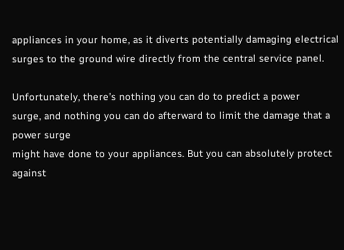appliances in your home, as it diverts potentially damaging electrical
surges to the ground wire directly from the central service panel.

Unfortunately, there’s nothing you can do to predict a power
surge, and nothing you can do afterward to limit the damage that a power surge
might have done to your appliances. But you can absolutely protect against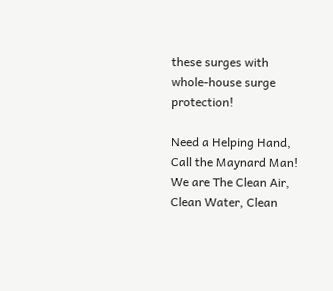these surges with whole-house surge protection!

Need a Helping Hand, Call the Maynard Man! We are The Clean Air, Clean Water, Clean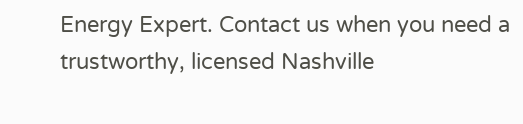Energy Expert. Contact us when you need a trustworthy, licensed Nashville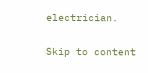electrician.

Skip to content